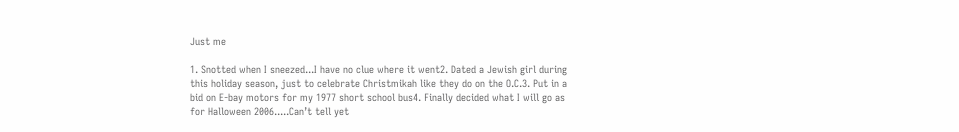Just me

1. Snotted when I sneezed...I have no clue where it went2. Dated a Jewish girl during this holiday season, just to celebrate Christmikah like they do on the O.C.3. Put in a bid on E-bay motors for my 1977 short school bus4. Finally decided what I will go as for Halloween 2006.....Can’t tell yet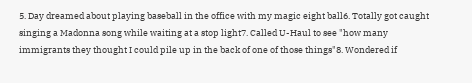5. Day dreamed about playing baseball in the office with my magic eight ball6. Totally got caught singing a Madonna song while waiting at a stop light7. Called U-Haul to see "how many immigrants they thought I could pile up in the back of one of those things"8. Wondered if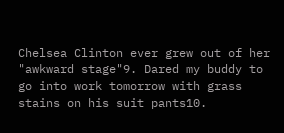Chelsea Clinton ever grew out of her "awkward stage"9. Dared my buddy to go into work tomorrow with grass stains on his suit pants10.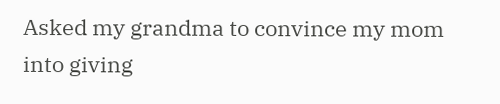Asked my grandma to convince my mom into giving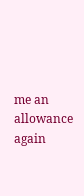me an allowance again